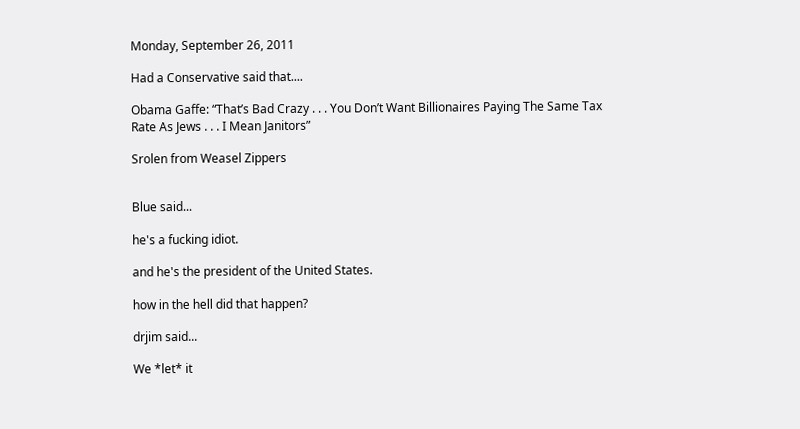Monday, September 26, 2011

Had a Conservative said that....

Obama Gaffe: “That’s Bad Crazy . . . You Don’t Want Billionaires Paying The Same Tax Rate As Jews . . . I Mean Janitors”

Srolen from Weasel Zippers


Blue said...

he's a fucking idiot.

and he's the president of the United States.

how in the hell did that happen?

drjim said...

We *let* it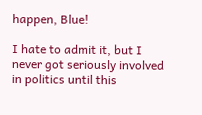happen, Blue!

I hate to admit it, but I never got seriously involved in politics until this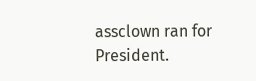assclown ran for President.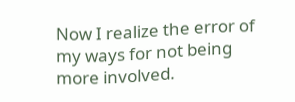Now I realize the error of my ways for not being more involved.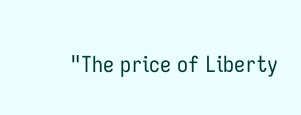"The price of Liberty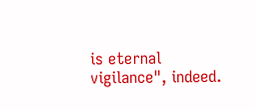is eternal vigilance", indeed.